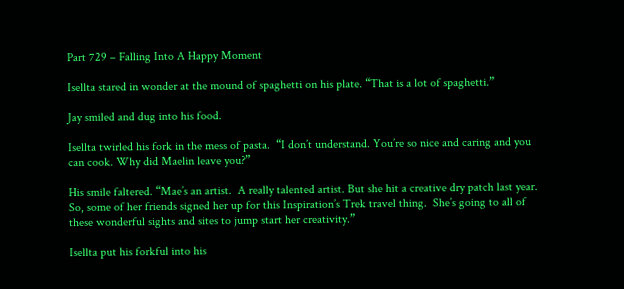Part 729 – Falling Into A Happy Moment

Isellta stared in wonder at the mound of spaghetti on his plate. “That is a lot of spaghetti.”

Jay smiled and dug into his food.

Isellta twirled his fork in the mess of pasta.  “I don’t understand. You’re so nice and caring and you can cook. Why did Maelin leave you?”

His smile faltered. “Mae’s an artist.  A really talented artist. But she hit a creative dry patch last year. So, some of her friends signed her up for this Inspiration’s Trek travel thing.  She’s going to all of these wonderful sights and sites to jump start her creativity.”

Isellta put his forkful into his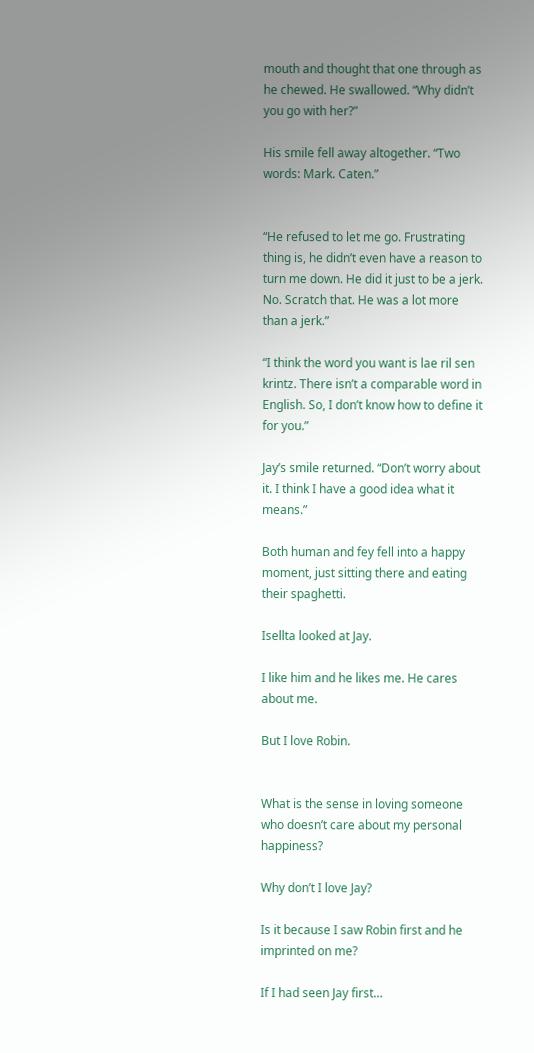mouth and thought that one through as he chewed. He swallowed. “Why didn’t you go with her?”

His smile fell away altogether. “Two words: Mark. Caten.”


“He refused to let me go. Frustrating thing is, he didn’t even have a reason to turn me down. He did it just to be a jerk. No. Scratch that. He was a lot more than a jerk.”

“I think the word you want is lae ril sen krintz. There isn’t a comparable word in English. So, I don’t know how to define it for you.”

Jay’s smile returned. “Don’t worry about it. I think I have a good idea what it means.”

Both human and fey fell into a happy moment, just sitting there and eating their spaghetti.

Isellta looked at Jay.

I like him and he likes me. He cares about me.

But I love Robin.


What is the sense in loving someone who doesn’t care about my personal happiness?

Why don’t I love Jay?

Is it because I saw Robin first and he imprinted on me?

If I had seen Jay first…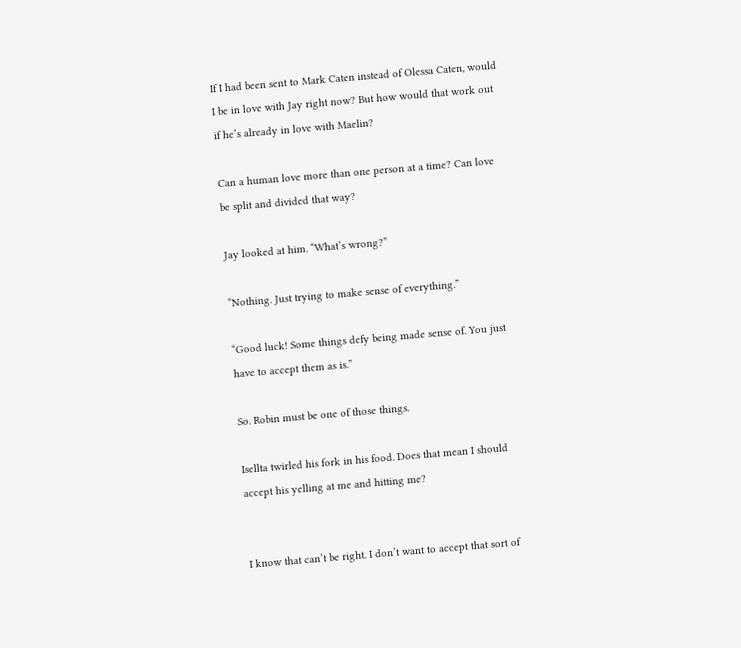If I had been sent to Mark Caten instead of Olessa Caten, would I be in love with Jay right now? But how would that work out if he’s already in love with Maelin?

Can a human love more than one person at a time? Can love be split and divided that way?

Jay looked at him. “What’s wrong?”

“Nothing. Just trying to make sense of everything.”

“Good luck! Some things defy being made sense of. You just have to accept them as is.”

So. Robin must be one of those things.

Isellta twirled his fork in his food. Does that mean I should accept his yelling at me and hitting me?


I know that can’t be right. I don’t want to accept that sort of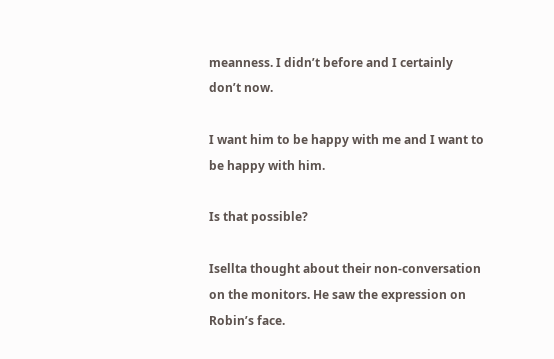meanness. I didn’t before and I certainly don’t now.

I want him to be happy with me and I want to be happy with him.

Is that possible?

Isellta thought about their non-conversation on the monitors. He saw the expression on Robin’s face.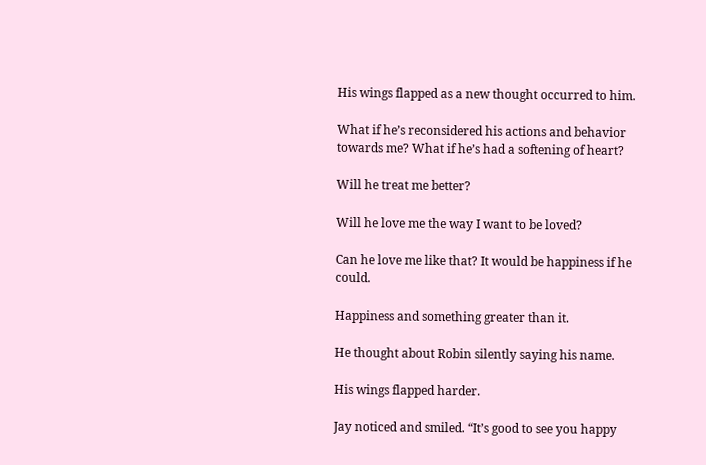His wings flapped as a new thought occurred to him.

What if he’s reconsidered his actions and behavior towards me? What if he’s had a softening of heart?

Will he treat me better?

Will he love me the way I want to be loved?

Can he love me like that? It would be happiness if he could.

Happiness and something greater than it.

He thought about Robin silently saying his name.

His wings flapped harder.

Jay noticed and smiled. “It’s good to see you happy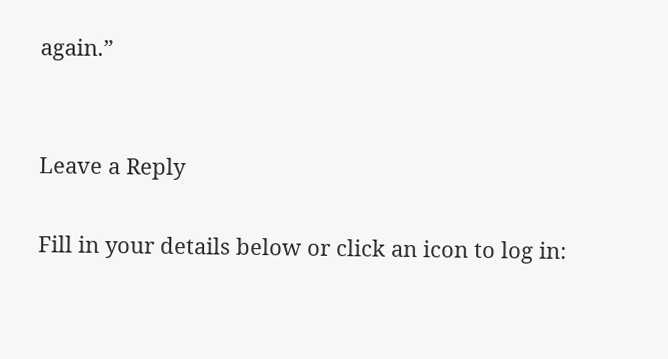again.”


Leave a Reply

Fill in your details below or click an icon to log in: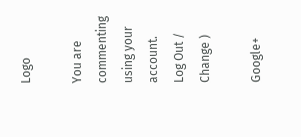Logo

You are commenting using your account. Log Out /  Change )

Google+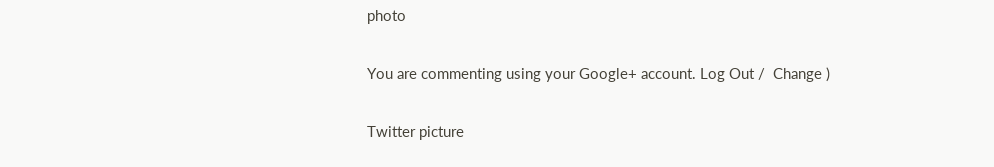photo

You are commenting using your Google+ account. Log Out /  Change )

Twitter picture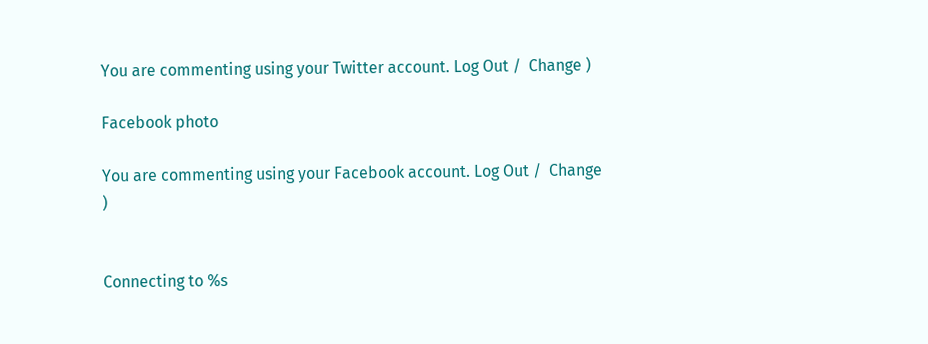You are commenting using your Twitter account. Log Out /  Change )

Facebook photo

You are commenting using your Facebook account. Log Out /  Change )


Connecting to %s